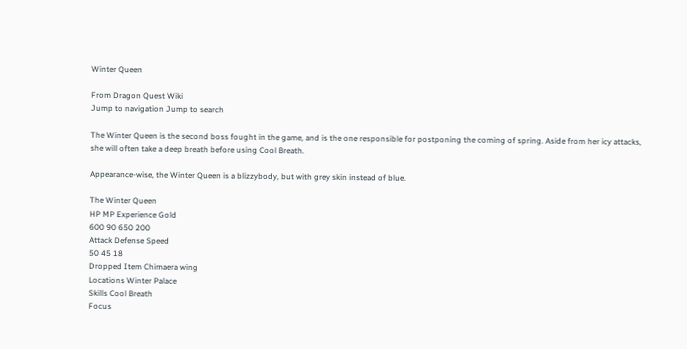Winter Queen

From Dragon Quest Wiki
Jump to navigation Jump to search

The Winter Queen is the second boss fought in the game, and is the one responsible for postponing the coming of spring. Aside from her icy attacks, she will often take a deep breath before using Cool Breath.

Appearance-wise, the Winter Queen is a blizzybody, but with grey skin instead of blue.

The Winter Queen
HP MP Experience Gold
600 90 650 200
Attack Defense Speed
50 45 18
Dropped Item Chimaera wing
Locations Winter Palace
Skills Cool Breath
Focus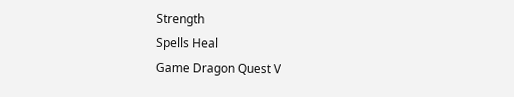Strength
Spells Heal
Game Dragon Quest V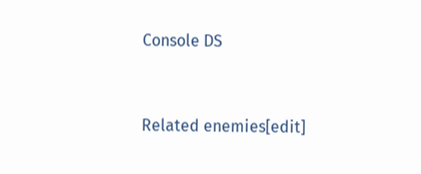Console DS


Related enemies[edit]